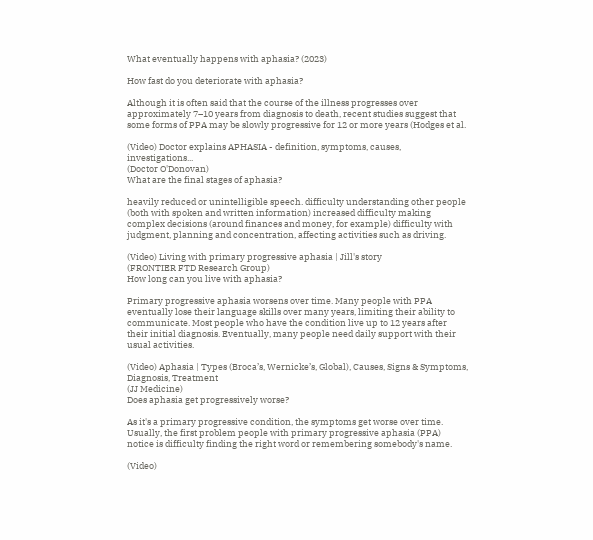What eventually happens with aphasia? (2023)

How fast do you deteriorate with aphasia?

Although it is often said that the course of the illness progresses over approximately 7–10 years from diagnosis to death, recent studies suggest that some forms of PPA may be slowly progressive for 12 or more years (Hodges et al.

(Video) Doctor explains APHASIA - definition, symptoms, causes, investigations...
(Doctor O'Donovan)
What are the final stages of aphasia?

heavily reduced or unintelligible speech. difficulty understanding other people (both with spoken and written information) increased difficulty making complex decisions (around finances and money, for example) difficulty with judgment, planning and concentration, affecting activities such as driving.

(Video) Living with primary progressive aphasia | Jill's story
(FRONTIER FTD Research Group)
How long can you live with aphasia?

Primary progressive aphasia worsens over time. Many people with PPA eventually lose their language skills over many years, limiting their ability to communicate. Most people who have the condition live up to 12 years after their initial diagnosis. Eventually, many people need daily support with their usual activities.

(Video) Aphasia | Types (Broca’s, Wernicke’s, Global), Causes, Signs & Symptoms, Diagnosis, Treatment
(JJ Medicine)
Does aphasia get progressively worse?

As it's a primary progressive condition, the symptoms get worse over time. Usually, the first problem people with primary progressive aphasia (PPA) notice is difficulty finding the right word or remembering somebody's name.

(Video)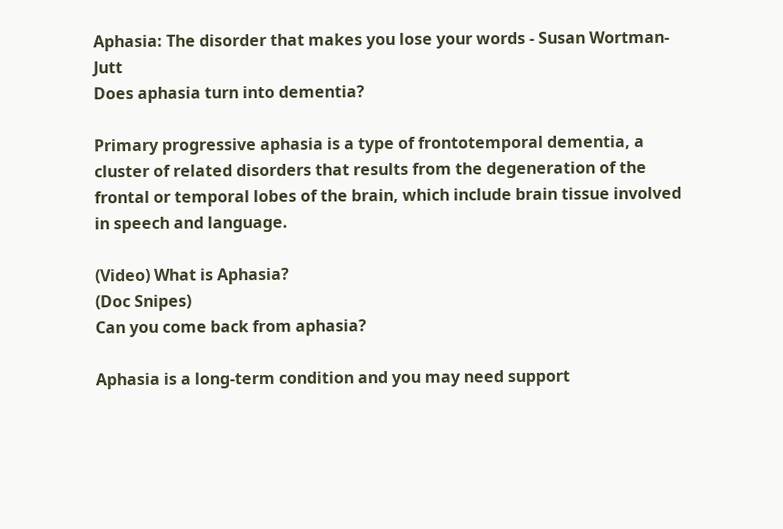Aphasia: The disorder that makes you lose your words - Susan Wortman-Jutt
Does aphasia turn into dementia?

Primary progressive aphasia is a type of frontotemporal dementia, a cluster of related disorders that results from the degeneration of the frontal or temporal lobes of the brain, which include brain tissue involved in speech and language.

(Video) What is Aphasia?
(Doc Snipes)
Can you come back from aphasia?

Aphasia is a long-term condition and you may need support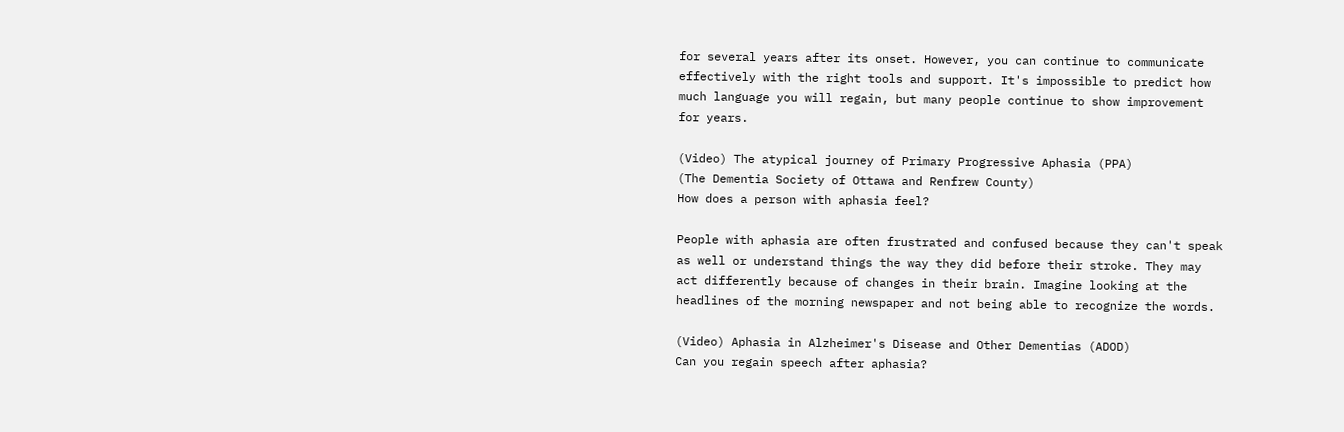for several years after its onset. However, you can continue to communicate effectively with the right tools and support. It's impossible to predict how much language you will regain, but many people continue to show improvement for years.

(Video) The atypical journey of Primary Progressive Aphasia (PPA)
(The Dementia Society of Ottawa and Renfrew County)
How does a person with aphasia feel?

People with aphasia are often frustrated and confused because they can't speak as well or understand things the way they did before their stroke. They may act differently because of changes in their brain. Imagine looking at the headlines of the morning newspaper and not being able to recognize the words.

(Video) Aphasia in Alzheimer's Disease and Other Dementias (ADOD)
Can you regain speech after aphasia?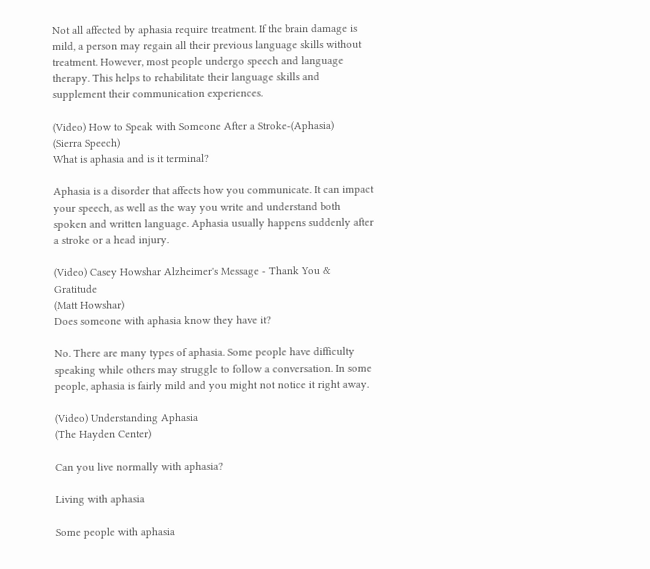Not all affected by aphasia require treatment. If the brain damage is mild, a person may regain all their previous language skills without treatment. However, most people undergo speech and language therapy. This helps to rehabilitate their language skills and supplement their communication experiences.

(Video) How to Speak with Someone After a Stroke-(Aphasia)
(Sierra Speech)
What is aphasia and is it terminal?

Aphasia is a disorder that affects how you communicate. It can impact your speech, as well as the way you write and understand both spoken and written language. Aphasia usually happens suddenly after a stroke or a head injury.

(Video) Casey Howshar Alzheimer's Message - Thank You & Gratitude
(Matt Howshar)
Does someone with aphasia know they have it?

No. There are many types of aphasia. Some people have difficulty speaking while others may struggle to follow a conversation. In some people, aphasia is fairly mild and you might not notice it right away.

(Video) Understanding Aphasia
(The Hayden Center)

Can you live normally with aphasia?

Living with aphasia

Some people with aphasia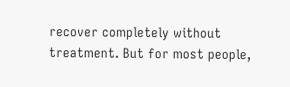recover completely without treatment. But for most people,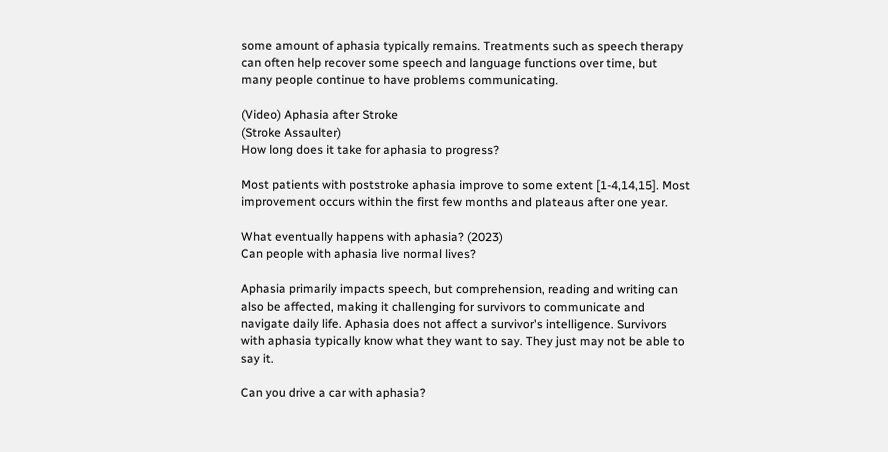some amount of aphasia typically remains. Treatments such as speech therapy can often help recover some speech and language functions over time, but many people continue to have problems communicating.

(Video) Aphasia after Stroke
(Stroke Assaulter)
How long does it take for aphasia to progress?

Most patients with poststroke aphasia improve to some extent [1-4,14,15]. Most improvement occurs within the first few months and plateaus after one year.

What eventually happens with aphasia? (2023)
Can people with aphasia live normal lives?

Aphasia primarily impacts speech, but comprehension, reading and writing can also be affected, making it challenging for survivors to communicate and navigate daily life. Aphasia does not affect a survivor's intelligence. Survivors with aphasia typically know what they want to say. They just may not be able to say it.

Can you drive a car with aphasia?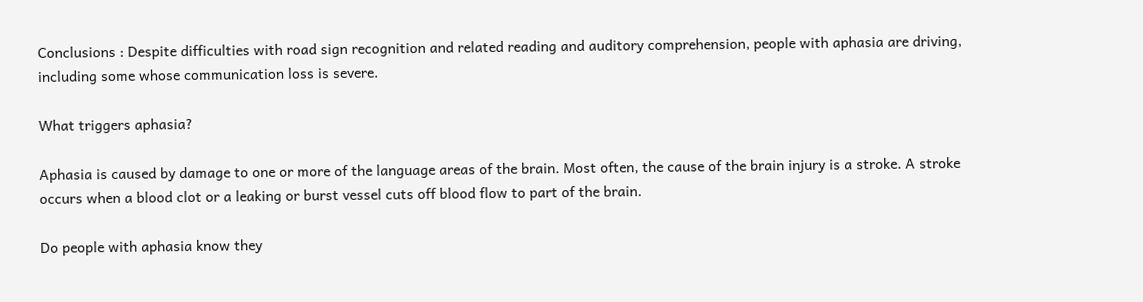Conclusions : Despite difficulties with road sign recognition and related reading and auditory comprehension, people with aphasia are driving, including some whose communication loss is severe.

What triggers aphasia?

Aphasia is caused by damage to one or more of the language areas of the brain. Most often, the cause of the brain injury is a stroke. A stroke occurs when a blood clot or a leaking or burst vessel cuts off blood flow to part of the brain.

Do people with aphasia know they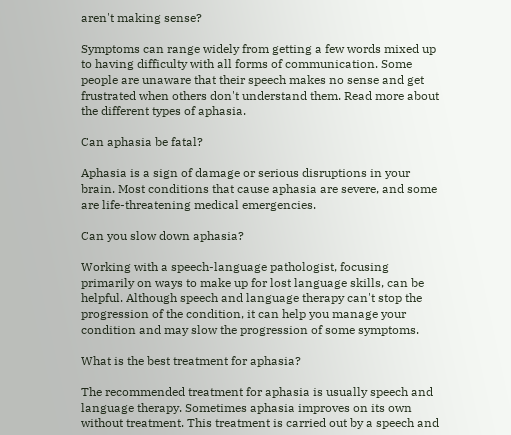aren't making sense?

Symptoms can range widely from getting a few words mixed up to having difficulty with all forms of communication. Some people are unaware that their speech makes no sense and get frustrated when others don't understand them. Read more about the different types of aphasia.

Can aphasia be fatal?

Aphasia is a sign of damage or serious disruptions in your brain. Most conditions that cause aphasia are severe, and some are life-threatening medical emergencies.

Can you slow down aphasia?

Working with a speech-language pathologist, focusing primarily on ways to make up for lost language skills, can be helpful. Although speech and language therapy can't stop the progression of the condition, it can help you manage your condition and may slow the progression of some symptoms.

What is the best treatment for aphasia?

The recommended treatment for aphasia is usually speech and language therapy. Sometimes aphasia improves on its own without treatment. This treatment is carried out by a speech and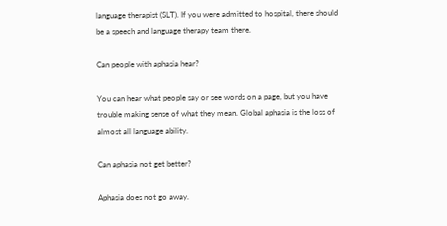language therapist (SLT). If you were admitted to hospital, there should be a speech and language therapy team there.

Can people with aphasia hear?

You can hear what people say or see words on a page, but you have trouble making sense of what they mean. Global aphasia is the loss of almost all language ability.

Can aphasia not get better?

Aphasia does not go away.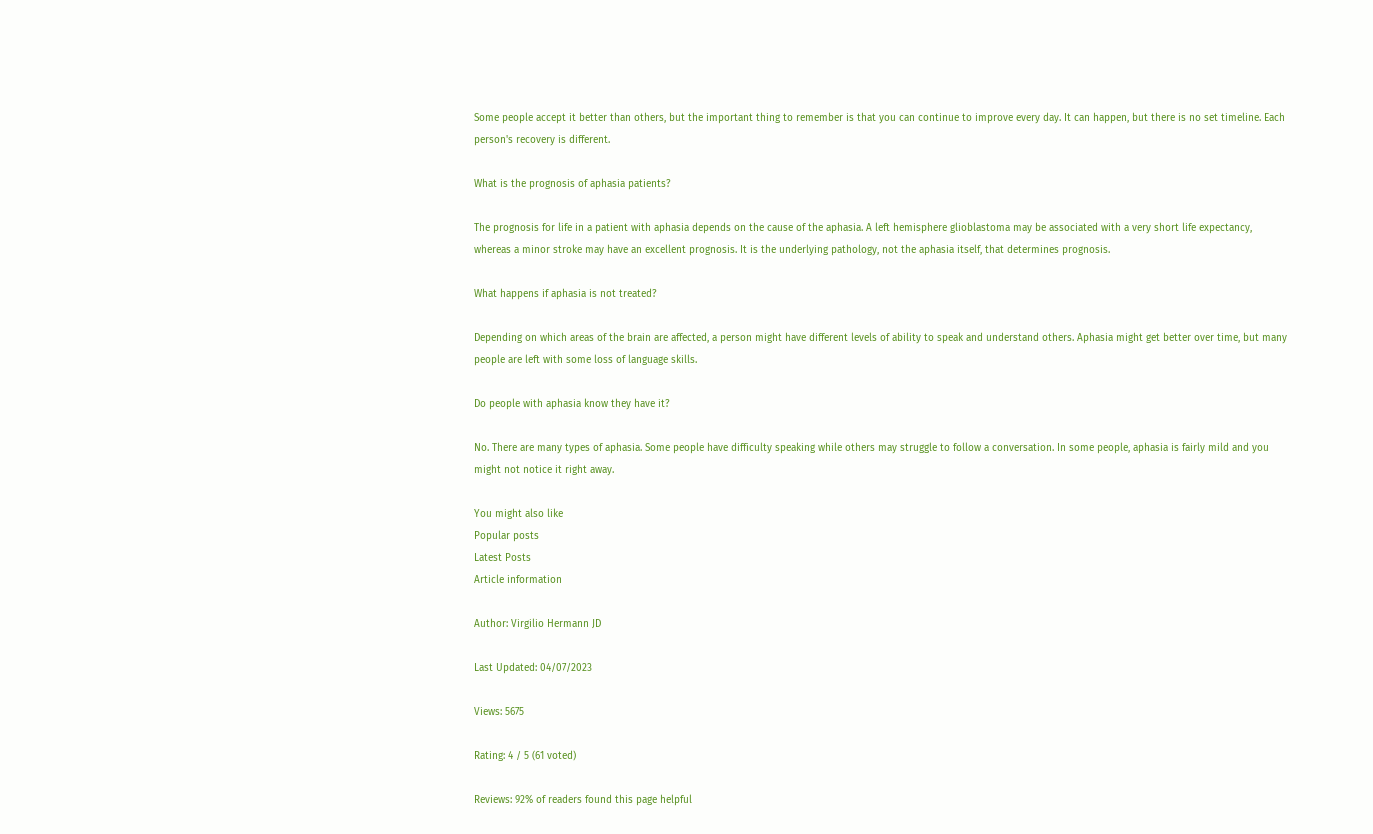Some people accept it better than others, but the important thing to remember is that you can continue to improve every day. It can happen, but there is no set timeline. Each person's recovery is different.

What is the prognosis of aphasia patients?

The prognosis for life in a patient with aphasia depends on the cause of the aphasia. A left hemisphere glioblastoma may be associated with a very short life expectancy, whereas a minor stroke may have an excellent prognosis. It is the underlying pathology, not the aphasia itself, that determines prognosis.

What happens if aphasia is not treated?

Depending on which areas of the brain are affected, a person might have different levels of ability to speak and understand others. Aphasia might get better over time, but many people are left with some loss of language skills.

Do people with aphasia know they have it?

No. There are many types of aphasia. Some people have difficulty speaking while others may struggle to follow a conversation. In some people, aphasia is fairly mild and you might not notice it right away.

You might also like
Popular posts
Latest Posts
Article information

Author: Virgilio Hermann JD

Last Updated: 04/07/2023

Views: 5675

Rating: 4 / 5 (61 voted)

Reviews: 92% of readers found this page helpful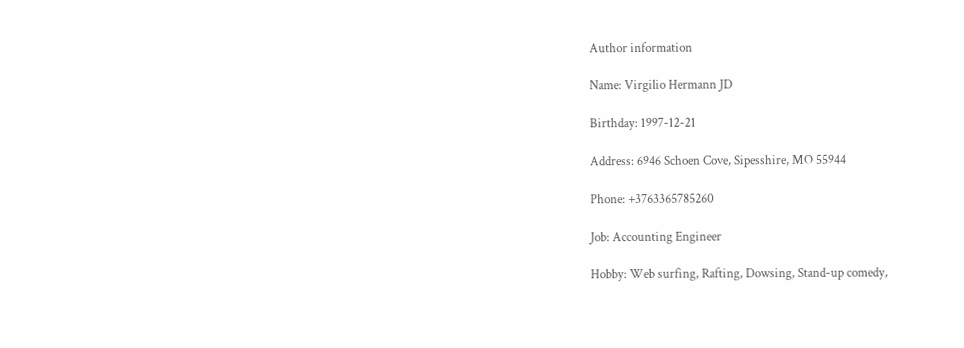Author information

Name: Virgilio Hermann JD

Birthday: 1997-12-21

Address: 6946 Schoen Cove, Sipesshire, MO 55944

Phone: +3763365785260

Job: Accounting Engineer

Hobby: Web surfing, Rafting, Dowsing, Stand-up comedy,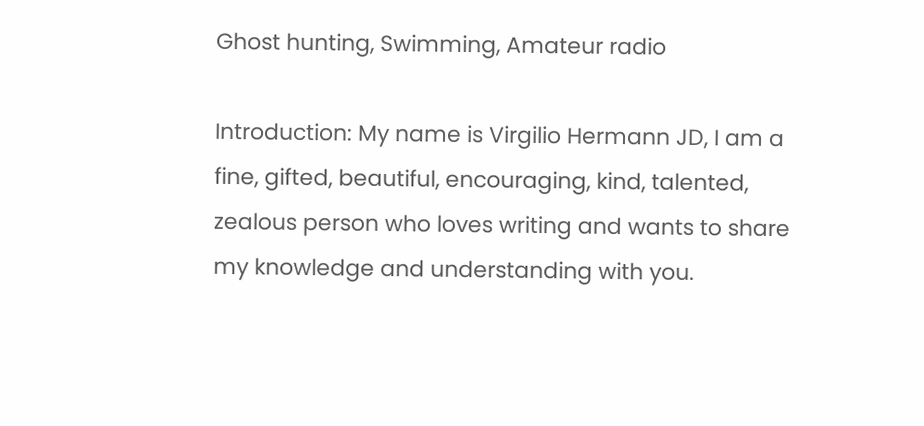Ghost hunting, Swimming, Amateur radio

Introduction: My name is Virgilio Hermann JD, I am a fine, gifted, beautiful, encouraging, kind, talented, zealous person who loves writing and wants to share my knowledge and understanding with you.